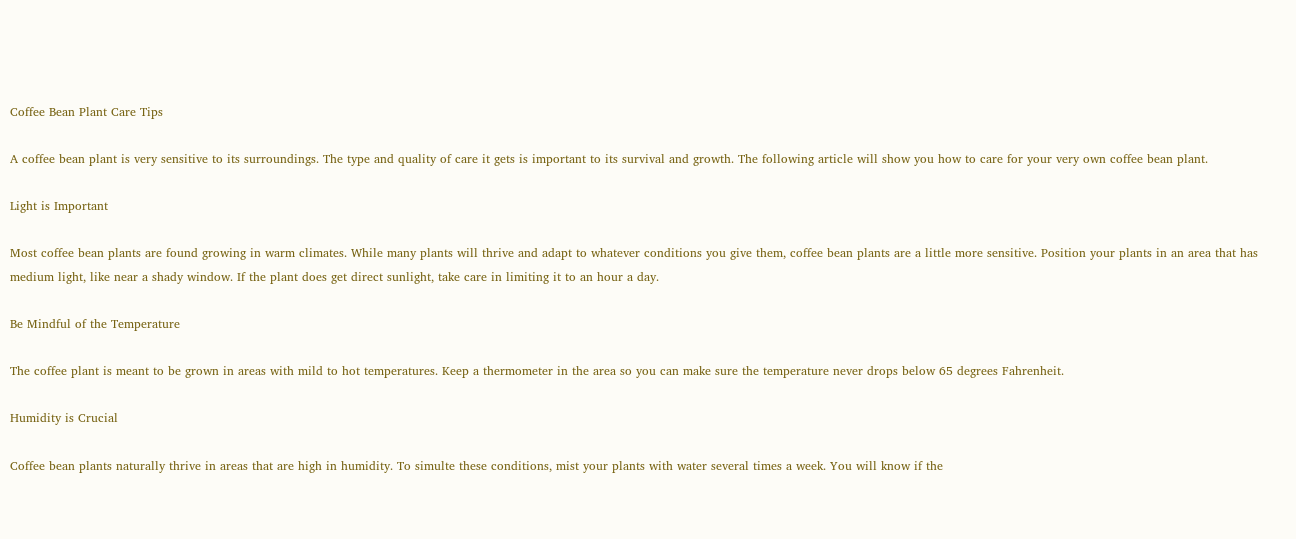Coffee Bean Plant Care Tips

A coffee bean plant is very sensitive to its surroundings. The type and quality of care it gets is important to its survival and growth. The following article will show you how to care for your very own coffee bean plant.

Light is Important

Most coffee bean plants are found growing in warm climates. While many plants will thrive and adapt to whatever conditions you give them, coffee bean plants are a little more sensitive. Position your plants in an area that has medium light, like near a shady window. If the plant does get direct sunlight, take care in limiting it to an hour a day.

Be Mindful of the Temperature

The coffee plant is meant to be grown in areas with mild to hot temperatures. Keep a thermometer in the area so you can make sure the temperature never drops below 65 degrees Fahrenheit.

Humidity is Crucial

Coffee bean plants naturally thrive in areas that are high in humidity. To simulte these conditions, mist your plants with water several times a week. You will know if the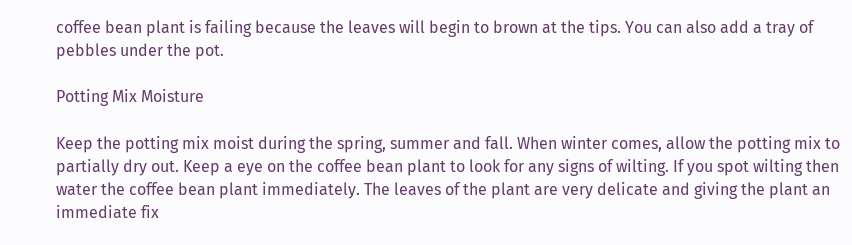coffee bean plant is failing because the leaves will begin to brown at the tips. You can also add a tray of pebbles under the pot.

Potting Mix Moisture

Keep the potting mix moist during the spring, summer and fall. When winter comes, allow the potting mix to partially dry out. Keep a eye on the coffee bean plant to look for any signs of wilting. If you spot wilting then water the coffee bean plant immediately. The leaves of the plant are very delicate and giving the plant an immediate fix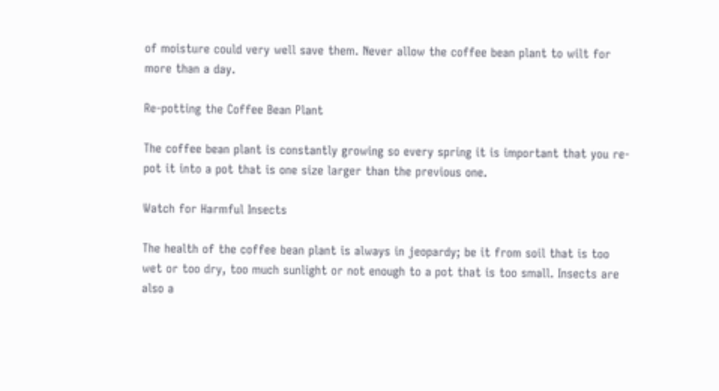of moisture could very well save them. Never allow the coffee bean plant to wilt for more than a day.

Re-potting the Coffee Bean Plant

The coffee bean plant is constantly growing so every spring it is important that you re-pot it into a pot that is one size larger than the previous one.

Watch for Harmful Insects

The health of the coffee bean plant is always in jeopardy; be it from soil that is too wet or too dry, too much sunlight or not enough to a pot that is too small. Insects are also a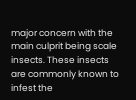major concern with the main culprit being scale insects. These insects are commonly known to infest the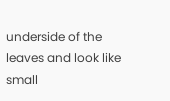underside of the leaves and look like small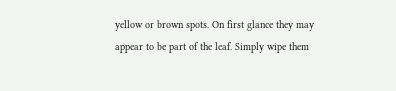yellow or brown spots. On first glance they may appear to be part of the leaf. Simply wipe them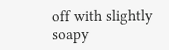off with slightly soapy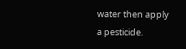water then apply a pesticide.